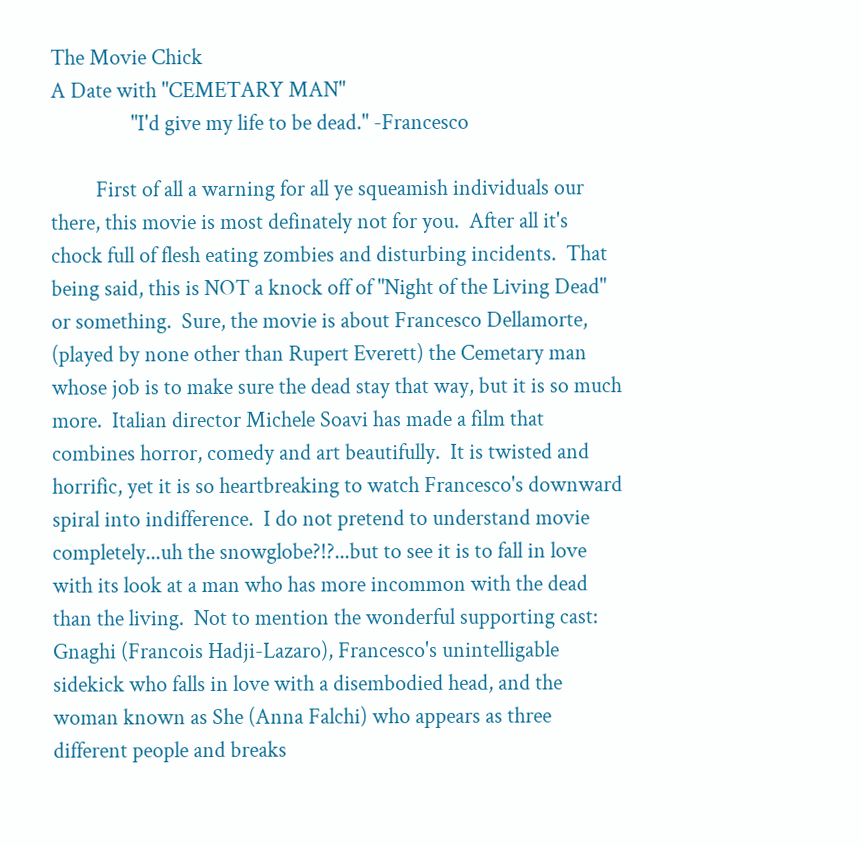The Movie Chick
A Date with "CEMETARY MAN"
                "I'd give my life to be dead." -Francesco

         First of all a warning for all ye squeamish individuals our there, this movie is most definately not for you.  After all it's chock full of flesh eating zombies and disturbing incidents.  That being said, this is NOT a knock off of "Night of the Living Dead" or something.  Sure, the movie is about Francesco Dellamorte, (played by none other than Rupert Everett) the Cemetary man whose job is to make sure the dead stay that way, but it is so much more.  Italian director Michele Soavi has made a film that
combines horror, comedy and art beautifully.  It is twisted and horrific, yet it is so heartbreaking to watch Francesco's downward spiral into indifference.  I do not pretend to understand movie completely...uh the snowglobe?!?...but to see it is to fall in love with its look at a man who has more incommon with the dead than the living.  Not to mention the wonderful supporting cast: Gnaghi (Francois Hadji-Lazaro), Francesco's unintelligable sidekick who falls in love with a disembodied head, and the woman known as She (Anna Falchi) who appears as three different people and breaks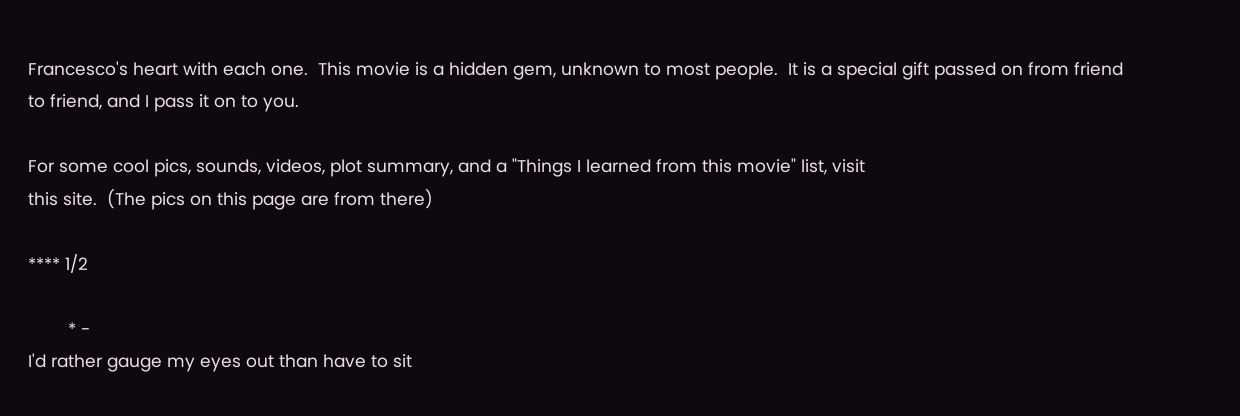Francesco's heart with each one.  This movie is a hidden gem, unknown to most people.  It is a special gift passed on from friend to friend, and I pass it on to you.

For some cool pics, sounds, videos, plot summary, and a "Things I learned from this movie" list, visit
this site.  (The pics on this page are from there)

**** 1/2

        * -
I'd rather gauge my eyes out than have to sit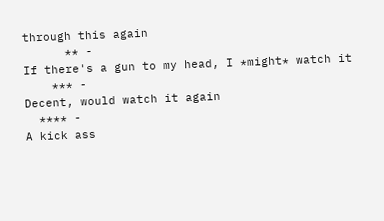through this again
      ** -
If there's a gun to my head, I *might* watch it
    *** -
Decent, would watch it again
  **** -
A kick ass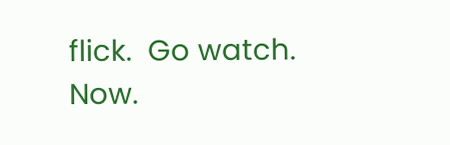flick.  Go watch.  Now.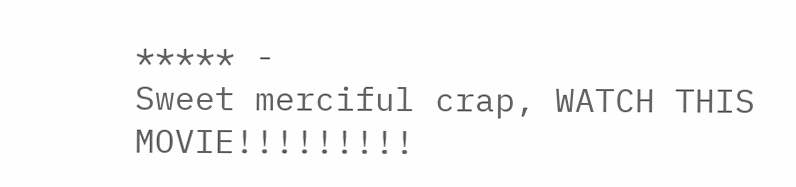***** -
Sweet merciful crap, WATCH THIS MOVIE!!!!!!!!!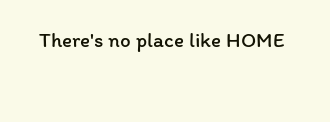There's no place like HOME